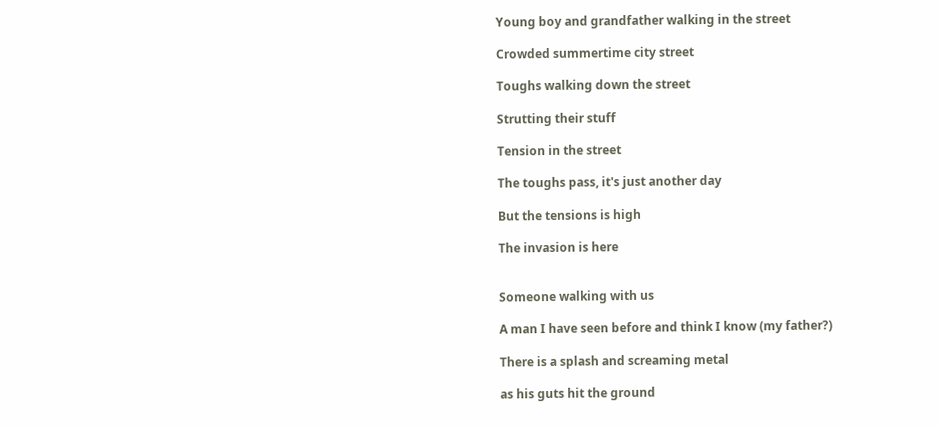Young boy and grandfather walking in the street

Crowded summertime city street

Toughs walking down the street

Strutting their stuff

Tension in the street

The toughs pass, it's just another day

But the tensions is high

The invasion is here


Someone walking with us

A man I have seen before and think I know (my father?)

There is a splash and screaming metal

as his guts hit the ground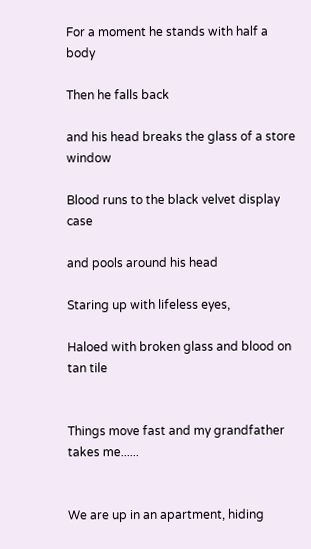For a moment he stands with half a body

Then he falls back

and his head breaks the glass of a store window

Blood runs to the black velvet display case

and pools around his head

Staring up with lifeless eyes,

Haloed with broken glass and blood on tan tile


Things move fast and my grandfather takes me......


We are up in an apartment, hiding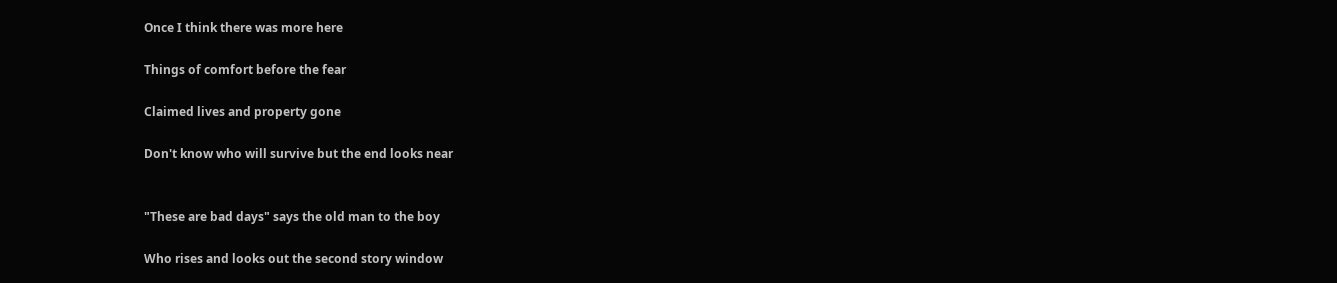Once I think there was more here

Things of comfort before the fear

Claimed lives and property gone

Don't know who will survive but the end looks near


"These are bad days" says the old man to the boy

Who rises and looks out the second story window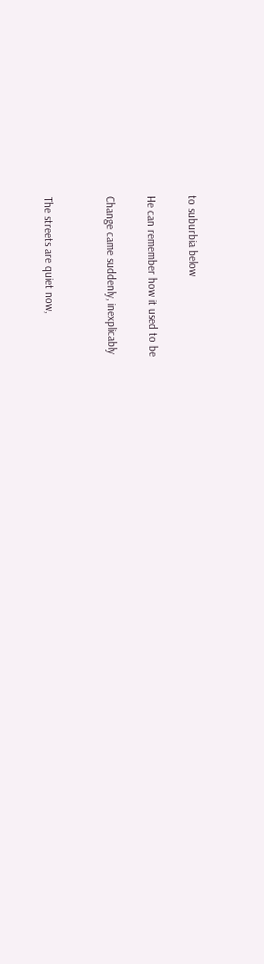to suburbia below

He can remember how it used to be

Change came suddenly, inexplicably


The streets are quiet now,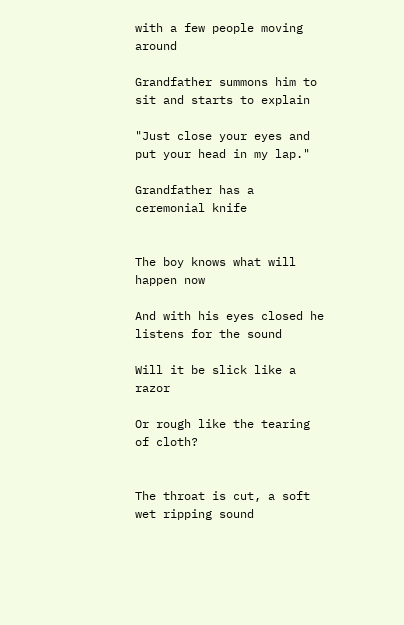with a few people moving around

Grandfather summons him to sit and starts to explain

"Just close your eyes and put your head in my lap."

Grandfather has a ceremonial knife


The boy knows what will happen now

And with his eyes closed he listens for the sound

Will it be slick like a razor

Or rough like the tearing of cloth?


The throat is cut, a soft wet ripping sound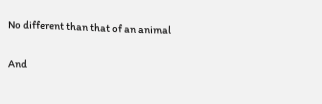No different than that of an animal

And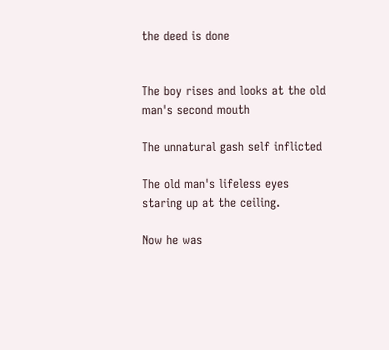the deed is done


The boy rises and looks at the old man's second mouth

The unnatural gash self inflicted

The old man's lifeless eyes staring up at the ceiling.

Now he was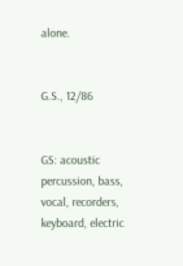alone.


G.S., 12/86


GS: acoustic percussion, bass, vocal, recorders, keyboard, electric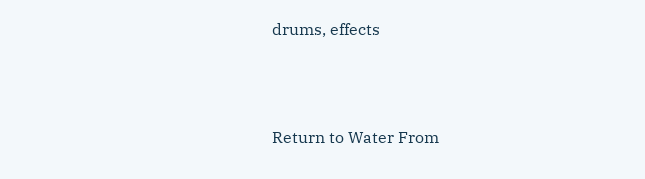drums, effects



Return to Water From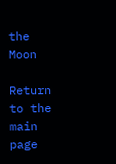the Moon

Return to the main page